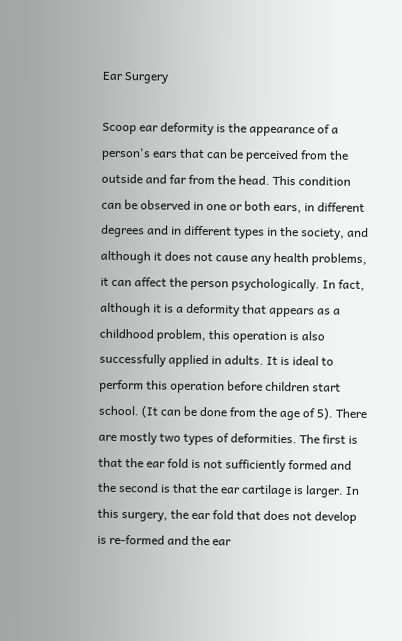Ear Surgery

Scoop ear deformity is the appearance of a person's ears that can be perceived from the outside and far from the head. This condition can be observed in one or both ears, in different degrees and in different types in the society, and although it does not cause any health problems, it can affect the person psychologically. In fact, although it is a deformity that appears as a childhood problem, this operation is also successfully applied in adults. It is ideal to perform this operation before children start school. (It can be done from the age of 5). There are mostly two types of deformities. The first is that the ear fold is not sufficiently formed and the second is that the ear cartilage is larger. In this surgery, the ear fold that does not develop is re-formed and the ear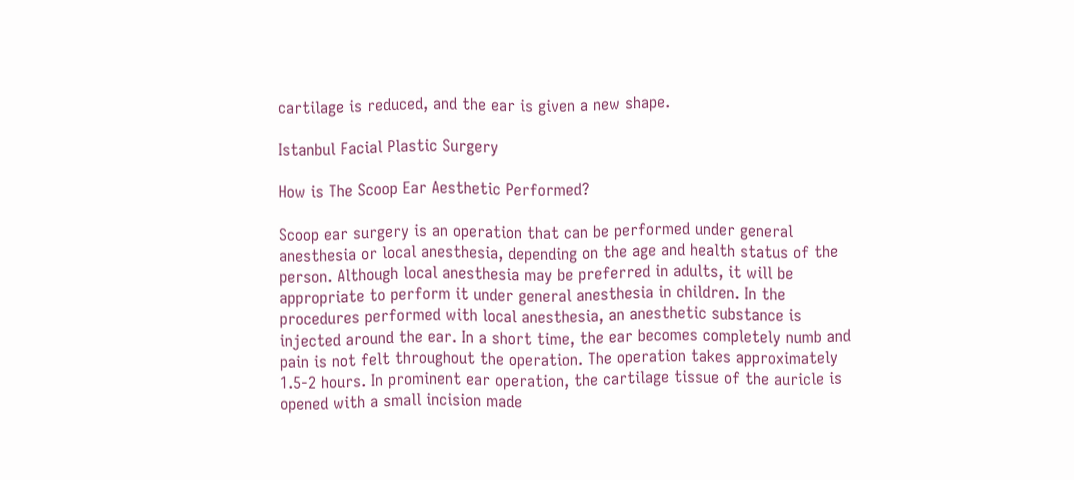cartilage is reduced, and the ear is given a new shape.

Istanbul Facial Plastic Surgery

How is The Scoop Ear Aesthetic Performed?

Scoop ear surgery is an operation that can be performed under general anesthesia or local anesthesia, depending on the age and health status of the person. Although local anesthesia may be preferred in adults, it will be appropriate to perform it under general anesthesia in children. In the procedures performed with local anesthesia, an anesthetic substance is injected around the ear. In a short time, the ear becomes completely numb and pain is not felt throughout the operation. The operation takes approximately 1.5-2 hours. In prominent ear operation, the cartilage tissue of the auricle is opened with a small incision made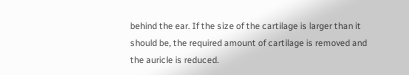behind the ear. If the size of the cartilage is larger than it should be, the required amount of cartilage is removed and the auricle is reduced.